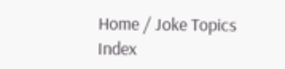Home / Joke Topics Index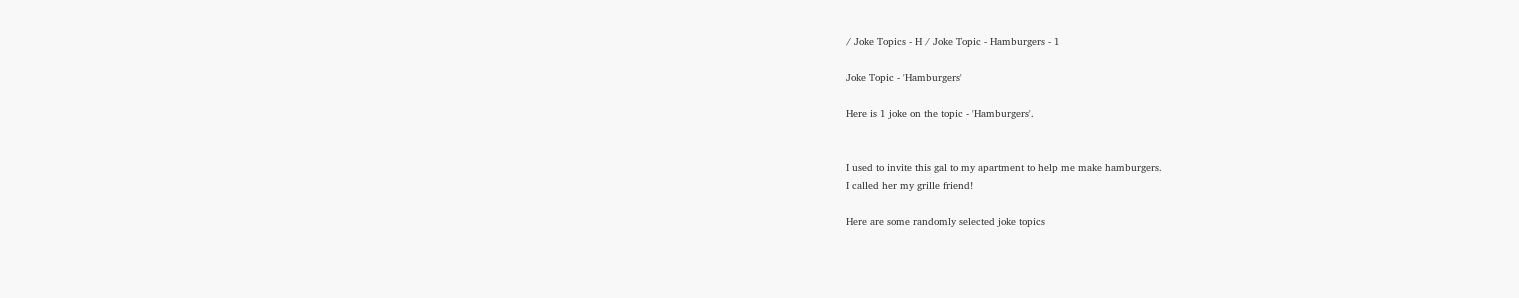/ Joke Topics - H / Joke Topic - Hamburgers - 1

Joke Topic - 'Hamburgers'

Here is 1 joke on the topic - 'Hamburgers'.


I used to invite this gal to my apartment to help me make hamburgers.
I called her my grille friend!

Here are some randomly selected joke topics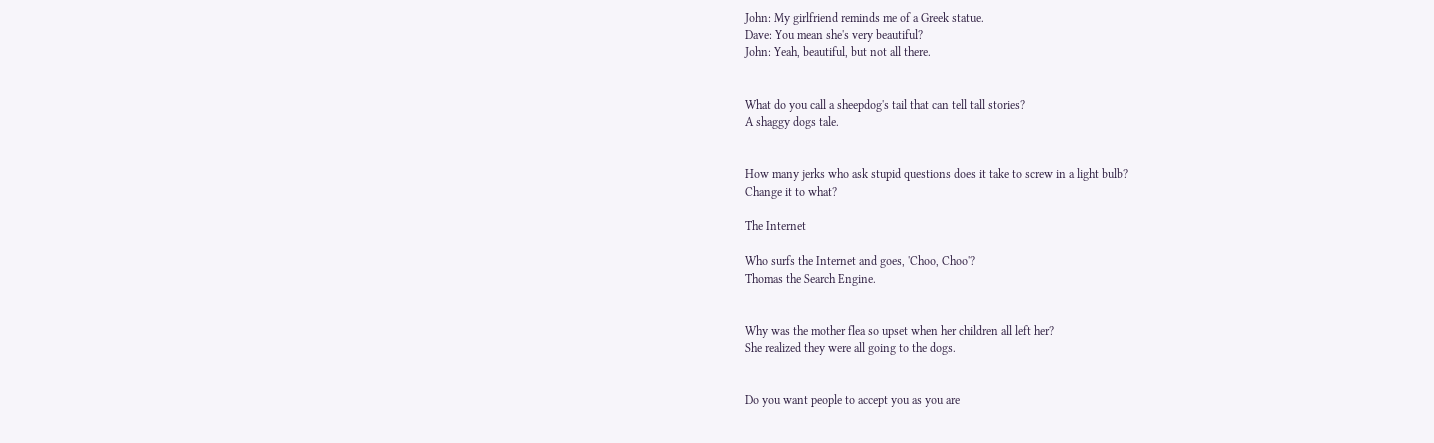John: My girlfriend reminds me of a Greek statue.
Dave: You mean she's very beautiful?
John: Yeah, beautiful, but not all there.


What do you call a sheepdog's tail that can tell tall stories?
A shaggy dogs tale.


How many jerks who ask stupid questions does it take to screw in a light bulb?
Change it to what?

The Internet

Who surfs the Internet and goes, 'Choo, Choo'?
Thomas the Search Engine.


Why was the mother flea so upset when her children all left her?
She realized they were all going to the dogs.


Do you want people to accept you as you are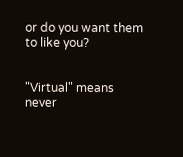or do you want them to like you?


"Virtual" means never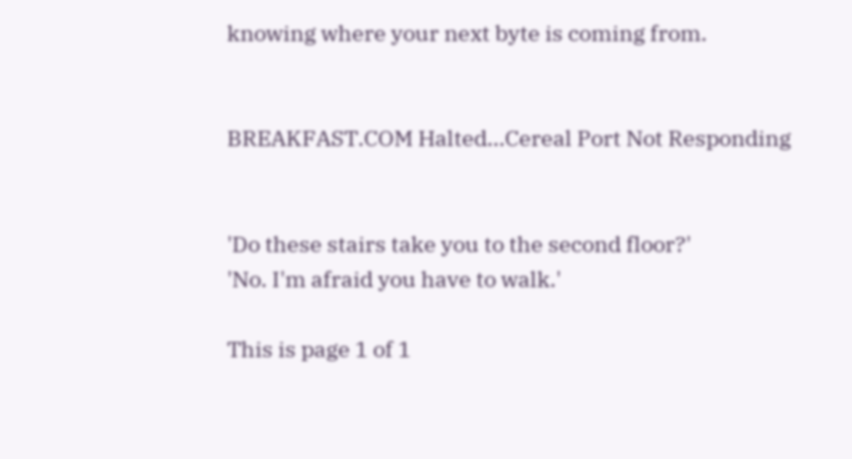knowing where your next byte is coming from.


BREAKFAST.COM Halted...Cereal Port Not Responding


'Do these stairs take you to the second floor?'
'No. I'm afraid you have to walk.'

This is page 1 of 1